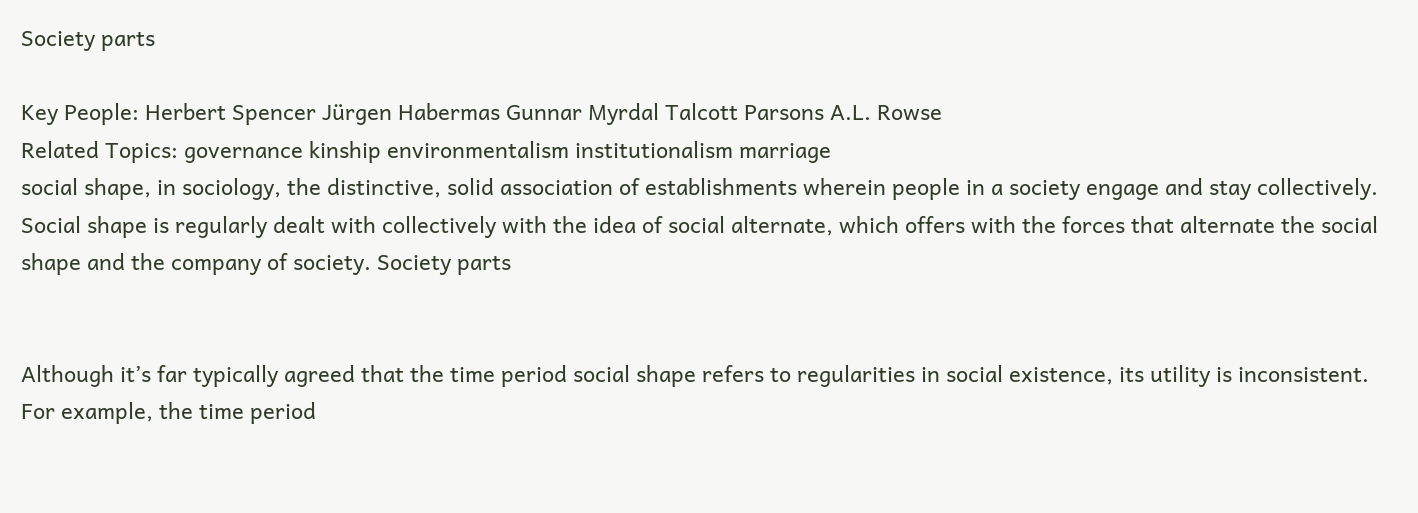Society parts

Key People: Herbert Spencer Jürgen Habermas Gunnar Myrdal Talcott Parsons A.L. Rowse
Related Topics: governance kinship environmentalism institutionalism marriage
social shape, in sociology, the distinctive, solid association of establishments wherein people in a society engage and stay collectively. Social shape is regularly dealt with collectively with the idea of social alternate, which offers with the forces that alternate the social shape and the company of society. Society parts


Although it’s far typically agreed that the time period social shape refers to regularities in social existence, its utility is inconsistent. For example, the time period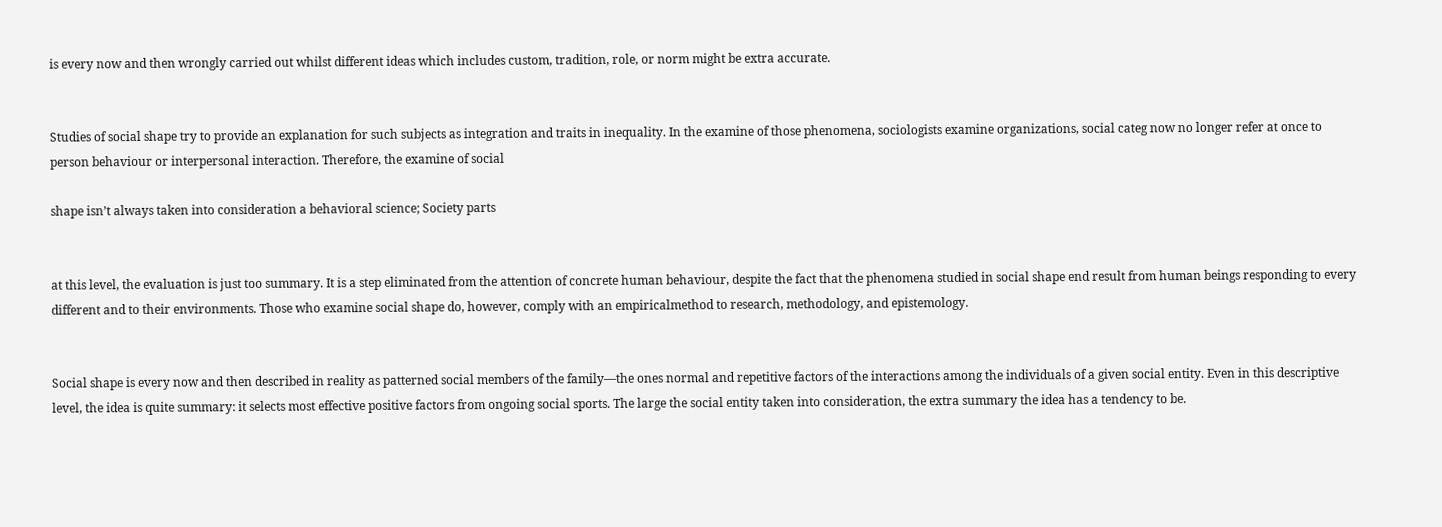is every now and then wrongly carried out whilst different ideas which includes custom, tradition, role, or norm might be extra accurate.


Studies of social shape try to provide an explanation for such subjects as integration and traits in inequality. In the examine of those phenomena, sociologists examine organizations, social categ now no longer refer at once to person behaviour or interpersonal interaction. Therefore, the examine of social

shape isn’t always taken into consideration a behavioral science; Society parts


at this level, the evaluation is just too summary. It is a step eliminated from the attention of concrete human behaviour, despite the fact that the phenomena studied in social shape end result from human beings responding to every different and to their environments. Those who examine social shape do, however, comply with an empiricalmethod to research, methodology, and epistemology.


Social shape is every now and then described in reality as patterned social members of the family—the ones normal and repetitive factors of the interactions among the individuals of a given social entity. Even in this descriptive level, the idea is quite summary: it selects most effective positive factors from ongoing social sports. The large the social entity taken into consideration, the extra summary the idea has a tendency to be.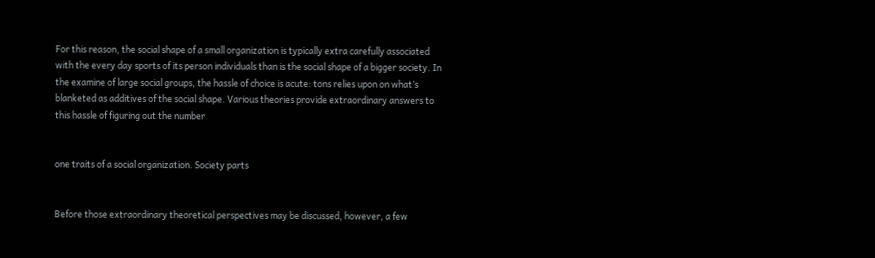For this reason, the social shape of a small organization is typically extra carefully associated with the every day sports of its person individuals than is the social shape of a bigger society. In the examine of large social groups, the hassle of choice is acute: tons relies upon on what’s blanketed as additives of the social shape. Various theories provide extraordinary answers to this hassle of figuring out the number


one traits of a social organization. Society parts


Before those extraordinary theoretical perspectives may be discussed, however, a few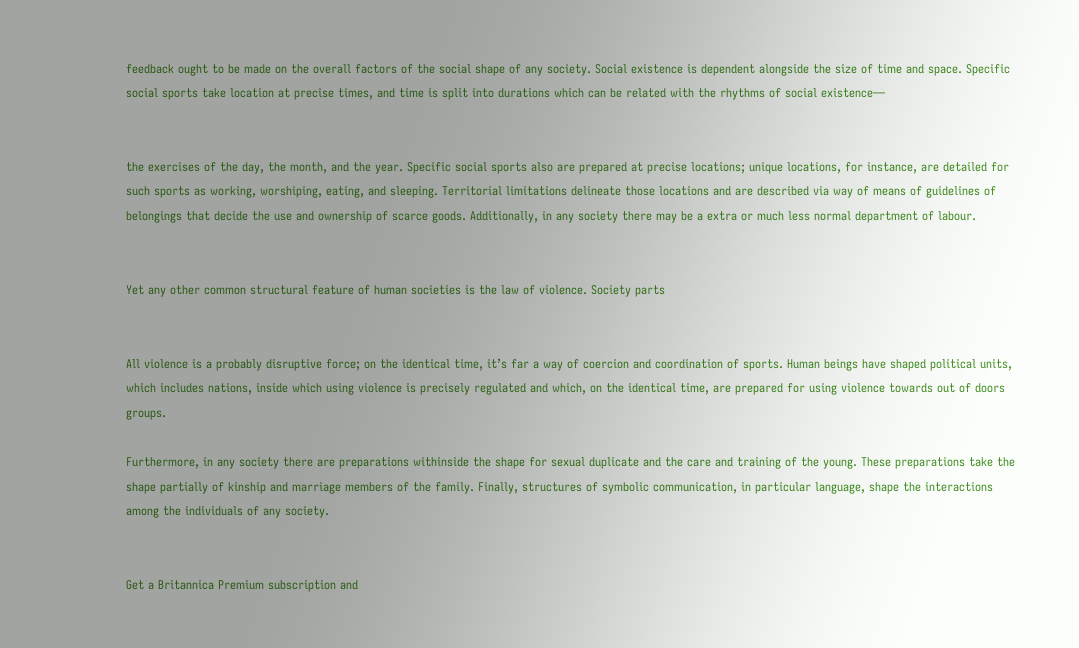feedback ought to be made on the overall factors of the social shape of any society. Social existence is dependent alongside the size of time and space. Specific social sports take location at precise times, and time is split into durations which can be related with the rhythms of social existence—


the exercises of the day, the month, and the year. Specific social sports also are prepared at precise locations; unique locations, for instance, are detailed for such sports as working, worshiping, eating, and sleeping. Territorial limitations delineate those locations and are described via way of means of guidelines of belongings that decide the use and ownership of scarce goods. Additionally, in any society there may be a extra or much less normal department of labour.


Yet any other common structural feature of human societies is the law of violence. Society parts


All violence is a probably disruptive force; on the identical time, it’s far a way of coercion and coordination of sports. Human beings have shaped political units, which includes nations, inside which using violence is precisely regulated and which, on the identical time, are prepared for using violence towards out of doors groups.

Furthermore, in any society there are preparations withinside the shape for sexual duplicate and the care and training of the young. These preparations take the shape partially of kinship and marriage members of the family. Finally, structures of symbolic communication, in particular language, shape the interactions among the individuals of any society.


Get a Britannica Premium subscription and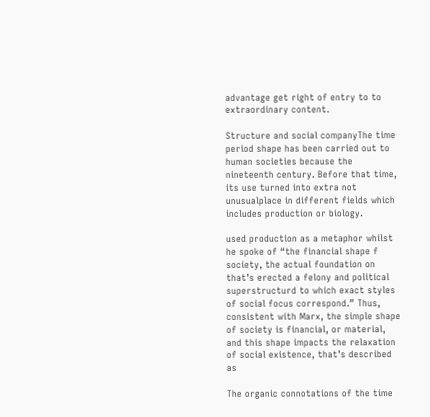advantage get right of entry to to extraordinary content.

Structure and social companyThe time period shape has been carried out to human societies because the nineteenth century. Before that time, its use turned into extra not unusualplace in different fields which includes production or biology.

used production as a metaphor whilst he spoke of “the financial shape f society, the actual foundation on that’s erected a felony and political superstructurd to which exact styles of social focus correspond.” Thus, consistent with Marx, the simple shape of society is financial, or material, and this shape impacts the relaxation of social existence, that’s described as

The organic connotations of the time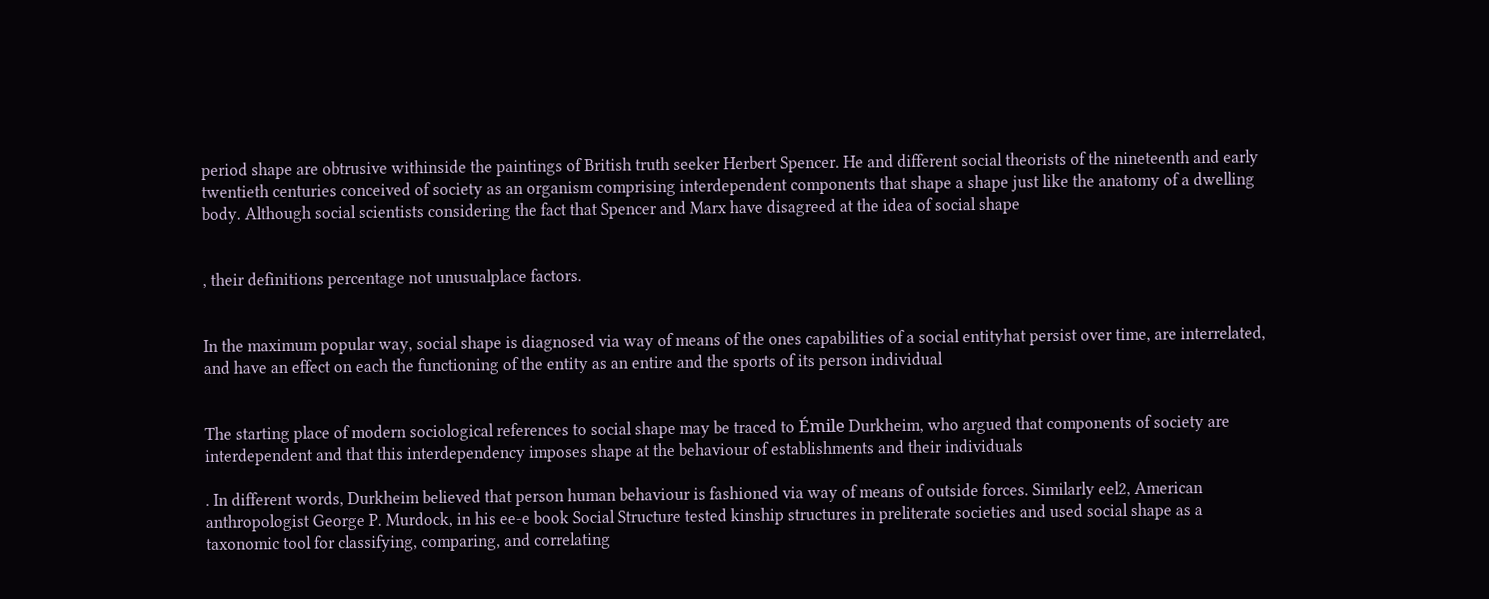period shape are obtrusive withinside the paintings of British truth seeker Herbert Spencer. He and different social theorists of the nineteenth and early twentieth centuries conceived of society as an organism comprising interdependent components that shape a shape just like the anatomy of a dwelling body. Although social scientists considering the fact that Spencer and Marx have disagreed at the idea of social shape


, their definitions percentage not unusualplace factors.


In the maximum popular way, social shape is diagnosed via way of means of the ones capabilities of a social entityhat persist over time, are interrelated, and have an effect on each the functioning of the entity as an entire and the sports of its person individual


The starting place of modern sociological references to social shape may be traced to Émile Durkheim, who argued that components of society are interdependent and that this interdependency imposes shape at the behaviour of establishments and their individuals

. In different words, Durkheim believed that person human behaviour is fashioned via way of means of outside forces. Similarly eel2, American anthropologist George P. Murdock, in his ee-e book Social Structure tested kinship structures in preliterate societies and used social shape as a taxonomic tool for classifying, comparing, and correlating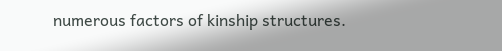numerous factors of kinship structures.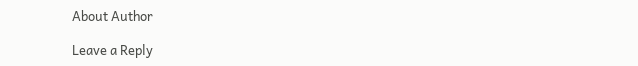About Author

Leave a Reply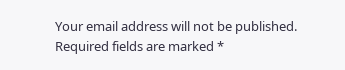Your email address will not be published. Required fields are marked *